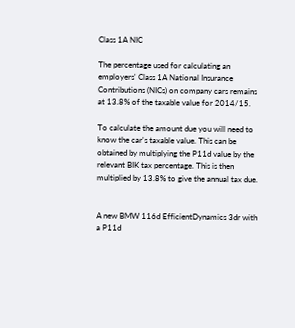Class 1A NIC

The percentage used for calculating an employers' Class 1A National Insurance Contributions (NICs) on company cars remains at 13.8% of the taxable value for 2014/15.

To calculate the amount due you will need to know the car's taxable value. This can be obtained by multiplying the P11d value by the relevant BIK tax percentage. This is then multiplied by 13.8% to give the annual tax due.


A new BMW 116d EfficientDynamics 3dr with a P11d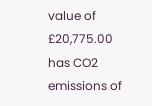value of £20,775.00 has CO2 emissions of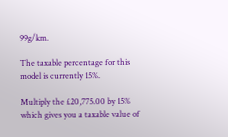99g/km.

The taxable percentage for this model is currently 15%.

Multiply the £20,775.00 by 15% which gives you a taxable value of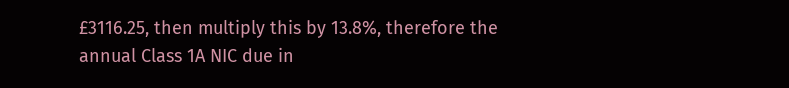£3116.25, then multiply this by 13.8%, therefore the annual Class 1A NIC due in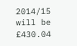2014/15 will be £430.04